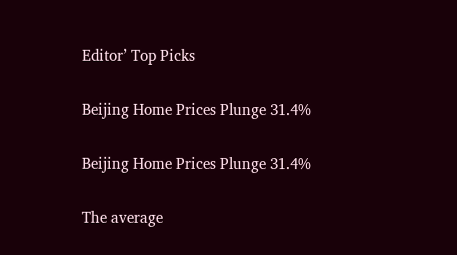Editor’ Top Picks

Beijing Home Prices Plunge 31.4%

Beijing Home Prices Plunge 31.4%

The average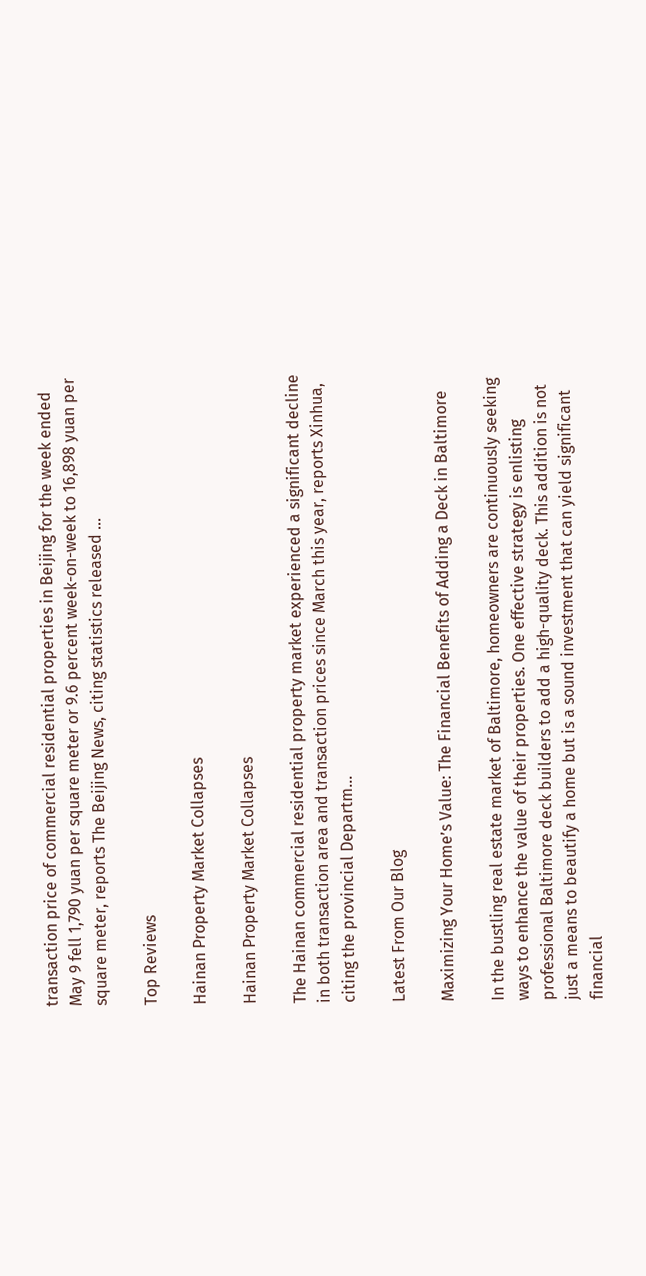transaction price of commercial residential properties in Beijing for the week ended May 9 fell 1,790 yuan per square meter or 9.6 percent week-on-week to 16,898 yuan per square meter, reports The Beijing News, citing statistics released ...

Top Reviews

Hainan Property Market Collapses

Hainan Property Market Collapses

The Hainan commercial residential property market experienced a significant decline in both transaction area and transaction prices since March this year, reports Xinhua, citing the provincial Departm...

Latest From Our Blog

Maximizing Your Home’s Value: The Financial Benefits of Adding a Deck in Baltimore

In the bustling real estate market of Baltimore, homeowners are continuously seeking ways to enhance the value of their properties. One effective strategy is enlisting professional Baltimore deck builders to add a high-quality deck. This addition is not just a means to beautify a home but is a sound investment that can yield significant financial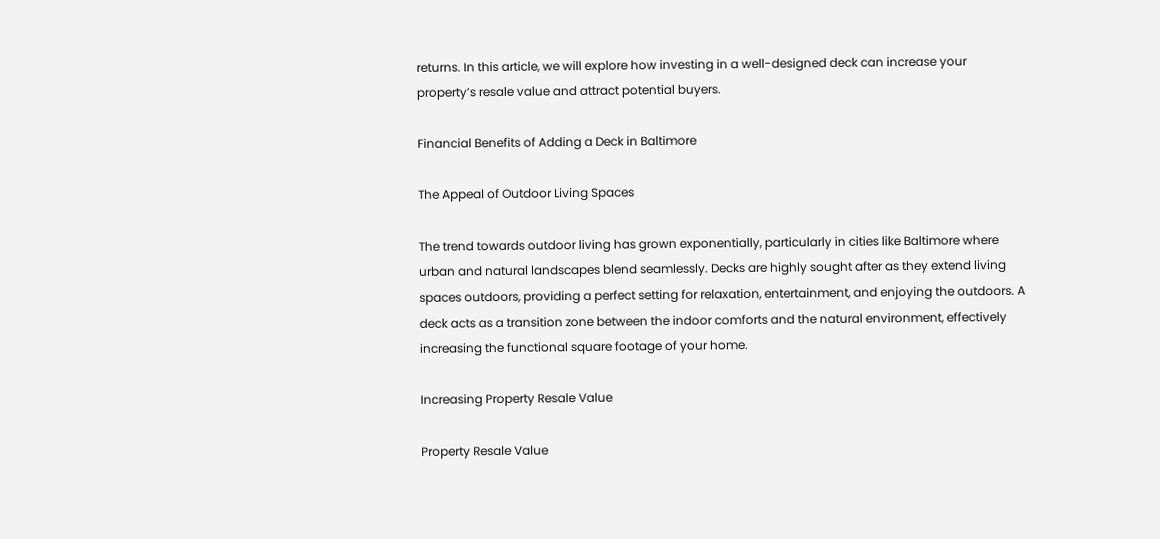returns. In this article, we will explore how investing in a well-designed deck can increase your property’s resale value and attract potential buyers.

Financial Benefits of Adding a Deck in Baltimore

The Appeal of Outdoor Living Spaces

The trend towards outdoor living has grown exponentially, particularly in cities like Baltimore where urban and natural landscapes blend seamlessly. Decks are highly sought after as they extend living spaces outdoors, providing a perfect setting for relaxation, entertainment, and enjoying the outdoors. A deck acts as a transition zone between the indoor comforts and the natural environment, effectively increasing the functional square footage of your home.

Increasing Property Resale Value

Property Resale Value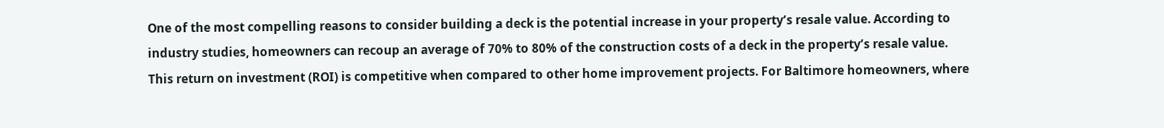One of the most compelling reasons to consider building a deck is the potential increase in your property’s resale value. According to industry studies, homeowners can recoup an average of 70% to 80% of the construction costs of a deck in the property’s resale value. This return on investment (ROI) is competitive when compared to other home improvement projects. For Baltimore homeowners, where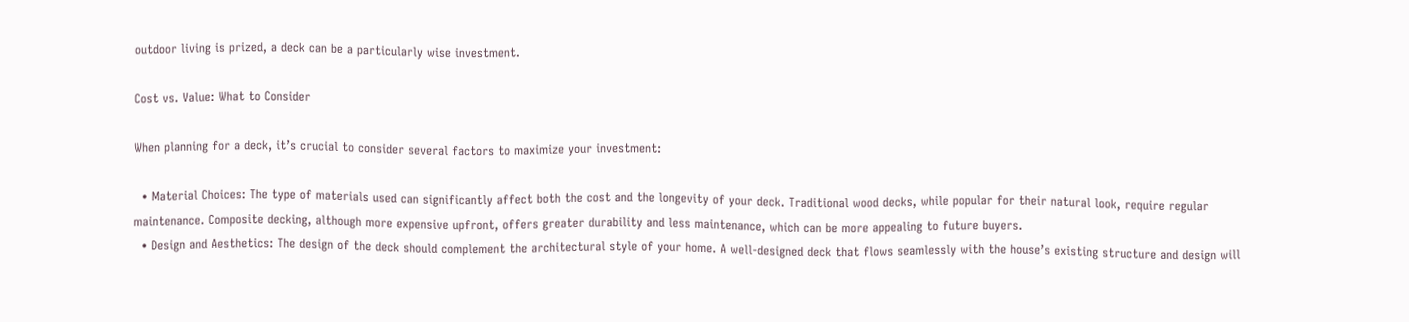outdoor living is prized, a deck can be a particularly wise investment.

Cost vs. Value: What to Consider

When planning for a deck, it’s crucial to consider several factors to maximize your investment:

  • Material Choices: The type of materials used can significantly affect both the cost and the longevity of your deck. Traditional wood decks, while popular for their natural look, require regular maintenance. Composite decking, although more expensive upfront, offers greater durability and less maintenance, which can be more appealing to future buyers.
  • Design and Aesthetics: The design of the deck should complement the architectural style of your home. A well-designed deck that flows seamlessly with the house’s existing structure and design will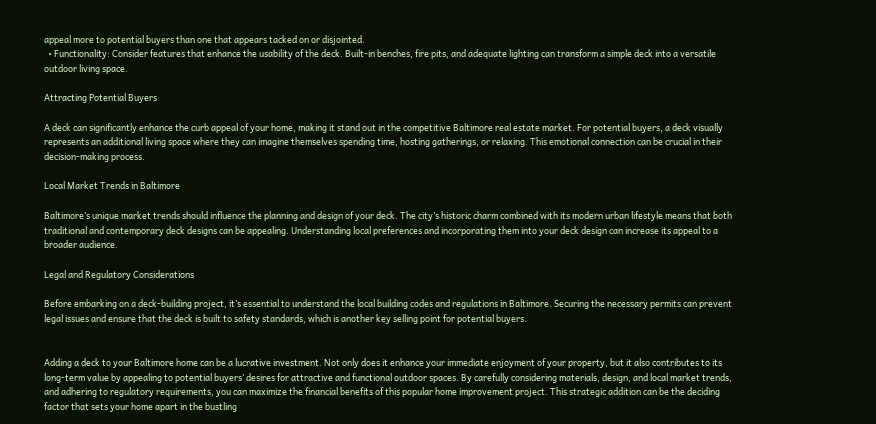appeal more to potential buyers than one that appears tacked on or disjointed.
  • Functionality: Consider features that enhance the usability of the deck. Built-in benches, fire pits, and adequate lighting can transform a simple deck into a versatile outdoor living space.

Attracting Potential Buyers

A deck can significantly enhance the curb appeal of your home, making it stand out in the competitive Baltimore real estate market. For potential buyers, a deck visually represents an additional living space where they can imagine themselves spending time, hosting gatherings, or relaxing. This emotional connection can be crucial in their decision-making process.

Local Market Trends in Baltimore

Baltimore’s unique market trends should influence the planning and design of your deck. The city’s historic charm combined with its modern urban lifestyle means that both traditional and contemporary deck designs can be appealing. Understanding local preferences and incorporating them into your deck design can increase its appeal to a broader audience.

Legal and Regulatory Considerations

Before embarking on a deck-building project, it’s essential to understand the local building codes and regulations in Baltimore. Securing the necessary permits can prevent legal issues and ensure that the deck is built to safety standards, which is another key selling point for potential buyers.


Adding a deck to your Baltimore home can be a lucrative investment. Not only does it enhance your immediate enjoyment of your property, but it also contributes to its long-term value by appealing to potential buyers’ desires for attractive and functional outdoor spaces. By carefully considering materials, design, and local market trends, and adhering to regulatory requirements, you can maximize the financial benefits of this popular home improvement project. This strategic addition can be the deciding factor that sets your home apart in the bustling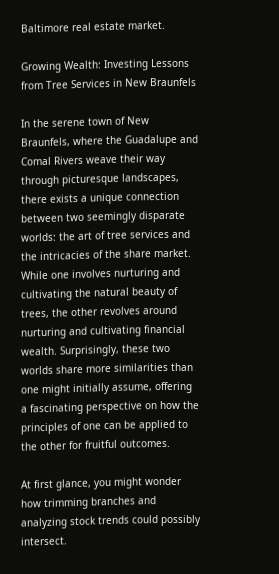Baltimore real estate market.

Growing Wealth: Investing Lessons from Tree Services in New Braunfels

In the serene town of New Braunfels, where the Guadalupe and Comal Rivers weave their way through picturesque landscapes, there exists a unique connection between two seemingly disparate worlds: the art of tree services and the intricacies of the share market. While one involves nurturing and cultivating the natural beauty of trees, the other revolves around nurturing and cultivating financial wealth. Surprisingly, these two worlds share more similarities than one might initially assume, offering a fascinating perspective on how the principles of one can be applied to the other for fruitful outcomes.

At first glance, you might wonder how trimming branches and analyzing stock trends could possibly intersect.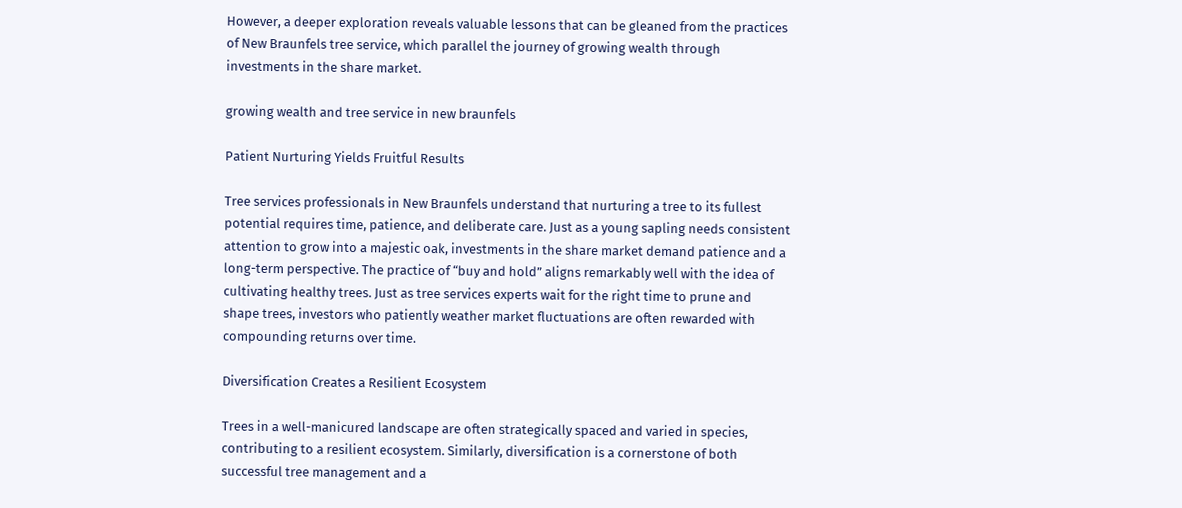However, a deeper exploration reveals valuable lessons that can be gleaned from the practices of New Braunfels tree service, which parallel the journey of growing wealth through investments in the share market.

growing wealth and tree service in new braunfels

Patient Nurturing Yields Fruitful Results

Tree services professionals in New Braunfels understand that nurturing a tree to its fullest potential requires time, patience, and deliberate care. Just as a young sapling needs consistent attention to grow into a majestic oak, investments in the share market demand patience and a long-term perspective. The practice of “buy and hold” aligns remarkably well with the idea of cultivating healthy trees. Just as tree services experts wait for the right time to prune and shape trees, investors who patiently weather market fluctuations are often rewarded with compounding returns over time.

Diversification Creates a Resilient Ecosystem

Trees in a well-manicured landscape are often strategically spaced and varied in species, contributing to a resilient ecosystem. Similarly, diversification is a cornerstone of both successful tree management and a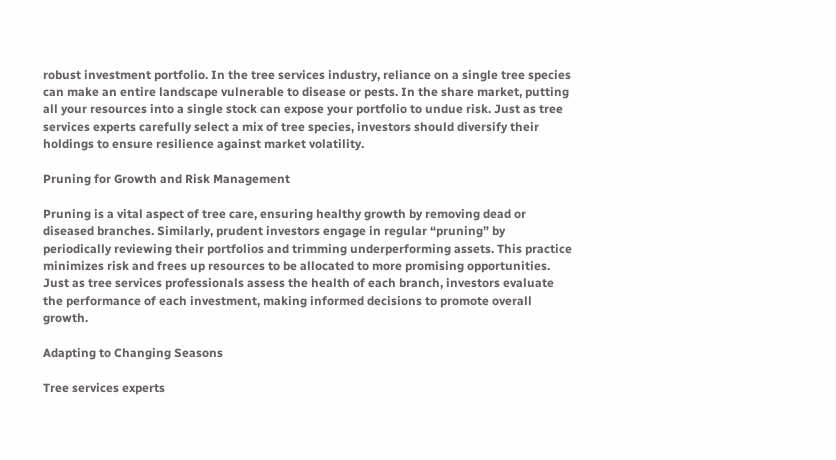robust investment portfolio. In the tree services industry, reliance on a single tree species can make an entire landscape vulnerable to disease or pests. In the share market, putting all your resources into a single stock can expose your portfolio to undue risk. Just as tree services experts carefully select a mix of tree species, investors should diversify their holdings to ensure resilience against market volatility.

Pruning for Growth and Risk Management

Pruning is a vital aspect of tree care, ensuring healthy growth by removing dead or diseased branches. Similarly, prudent investors engage in regular “pruning” by periodically reviewing their portfolios and trimming underperforming assets. This practice minimizes risk and frees up resources to be allocated to more promising opportunities. Just as tree services professionals assess the health of each branch, investors evaluate the performance of each investment, making informed decisions to promote overall growth.

Adapting to Changing Seasons

Tree services experts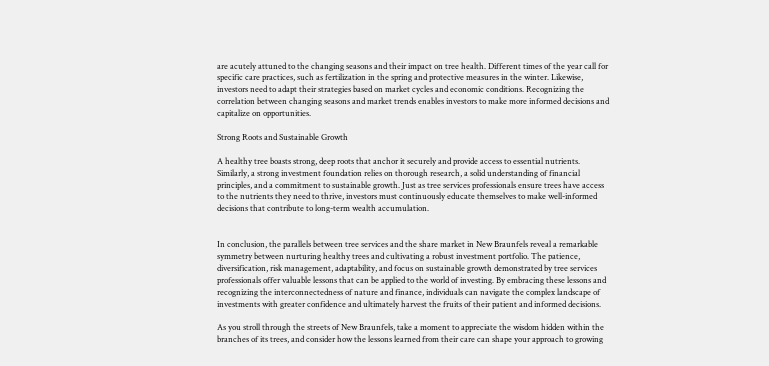are acutely attuned to the changing seasons and their impact on tree health. Different times of the year call for specific care practices, such as fertilization in the spring and protective measures in the winter. Likewise, investors need to adapt their strategies based on market cycles and economic conditions. Recognizing the correlation between changing seasons and market trends enables investors to make more informed decisions and capitalize on opportunities.

Strong Roots and Sustainable Growth

A healthy tree boasts strong, deep roots that anchor it securely and provide access to essential nutrients. Similarly, a strong investment foundation relies on thorough research, a solid understanding of financial principles, and a commitment to sustainable growth. Just as tree services professionals ensure trees have access to the nutrients they need to thrive, investors must continuously educate themselves to make well-informed decisions that contribute to long-term wealth accumulation.


In conclusion, the parallels between tree services and the share market in New Braunfels reveal a remarkable symmetry between nurturing healthy trees and cultivating a robust investment portfolio. The patience, diversification, risk management, adaptability, and focus on sustainable growth demonstrated by tree services professionals offer valuable lessons that can be applied to the world of investing. By embracing these lessons and recognizing the interconnectedness of nature and finance, individuals can navigate the complex landscape of investments with greater confidence and ultimately harvest the fruits of their patient and informed decisions.

As you stroll through the streets of New Braunfels, take a moment to appreciate the wisdom hidden within the branches of its trees, and consider how the lessons learned from their care can shape your approach to growing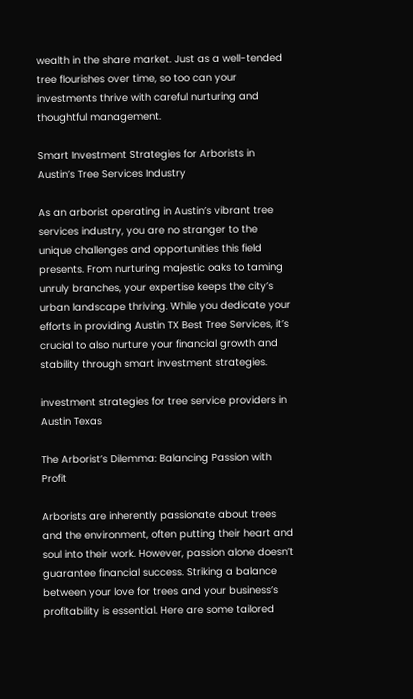wealth in the share market. Just as a well-tended tree flourishes over time, so too can your investments thrive with careful nurturing and thoughtful management.

Smart Investment Strategies for Arborists in Austin’s Tree Services Industry

As an arborist operating in Austin’s vibrant tree services industry, you are no stranger to the unique challenges and opportunities this field presents. From nurturing majestic oaks to taming unruly branches, your expertise keeps the city’s urban landscape thriving. While you dedicate your efforts in providing Austin TX Best Tree Services, it’s crucial to also nurture your financial growth and stability through smart investment strategies.

investment strategies for tree service providers in Austin Texas

The Arborist’s Dilemma: Balancing Passion with Profit

Arborists are inherently passionate about trees and the environment, often putting their heart and soul into their work. However, passion alone doesn’t guarantee financial success. Striking a balance between your love for trees and your business’s profitability is essential. Here are some tailored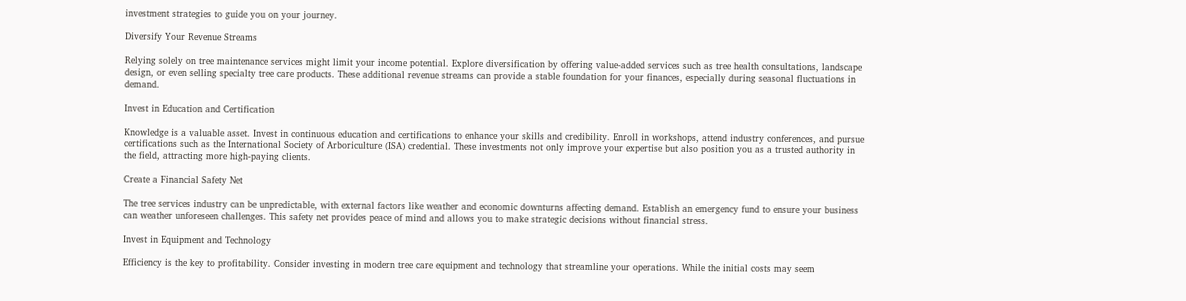investment strategies to guide you on your journey.

Diversify Your Revenue Streams

Relying solely on tree maintenance services might limit your income potential. Explore diversification by offering value-added services such as tree health consultations, landscape design, or even selling specialty tree care products. These additional revenue streams can provide a stable foundation for your finances, especially during seasonal fluctuations in demand.

Invest in Education and Certification

Knowledge is a valuable asset. Invest in continuous education and certifications to enhance your skills and credibility. Enroll in workshops, attend industry conferences, and pursue certifications such as the International Society of Arboriculture (ISA) credential. These investments not only improve your expertise but also position you as a trusted authority in the field, attracting more high-paying clients.

Create a Financial Safety Net

The tree services industry can be unpredictable, with external factors like weather and economic downturns affecting demand. Establish an emergency fund to ensure your business can weather unforeseen challenges. This safety net provides peace of mind and allows you to make strategic decisions without financial stress.

Invest in Equipment and Technology

Efficiency is the key to profitability. Consider investing in modern tree care equipment and technology that streamline your operations. While the initial costs may seem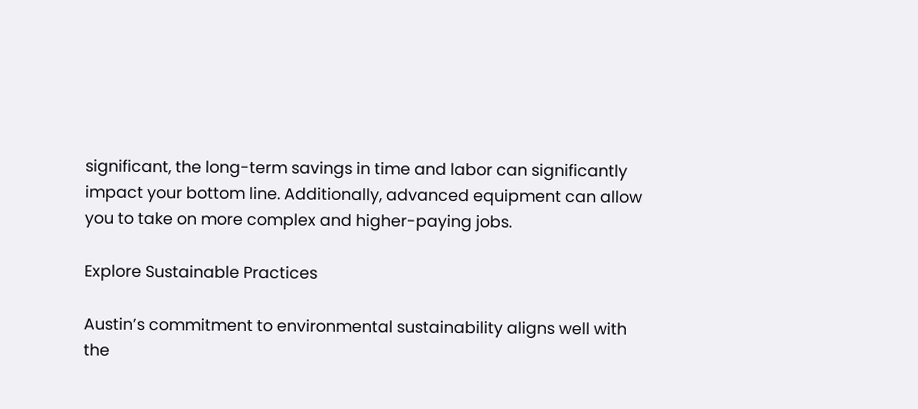significant, the long-term savings in time and labor can significantly impact your bottom line. Additionally, advanced equipment can allow you to take on more complex and higher-paying jobs.

Explore Sustainable Practices

Austin’s commitment to environmental sustainability aligns well with the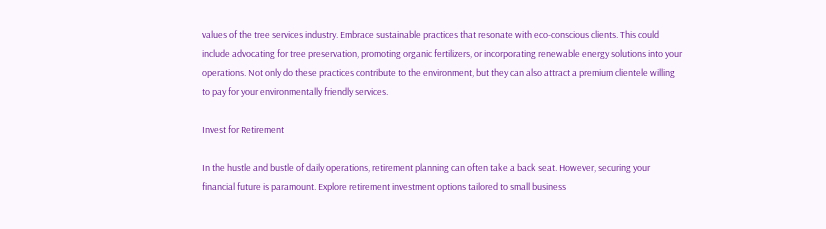values of the tree services industry. Embrace sustainable practices that resonate with eco-conscious clients. This could include advocating for tree preservation, promoting organic fertilizers, or incorporating renewable energy solutions into your operations. Not only do these practices contribute to the environment, but they can also attract a premium clientele willing to pay for your environmentally friendly services.

Invest for Retirement

In the hustle and bustle of daily operations, retirement planning can often take a back seat. However, securing your financial future is paramount. Explore retirement investment options tailored to small business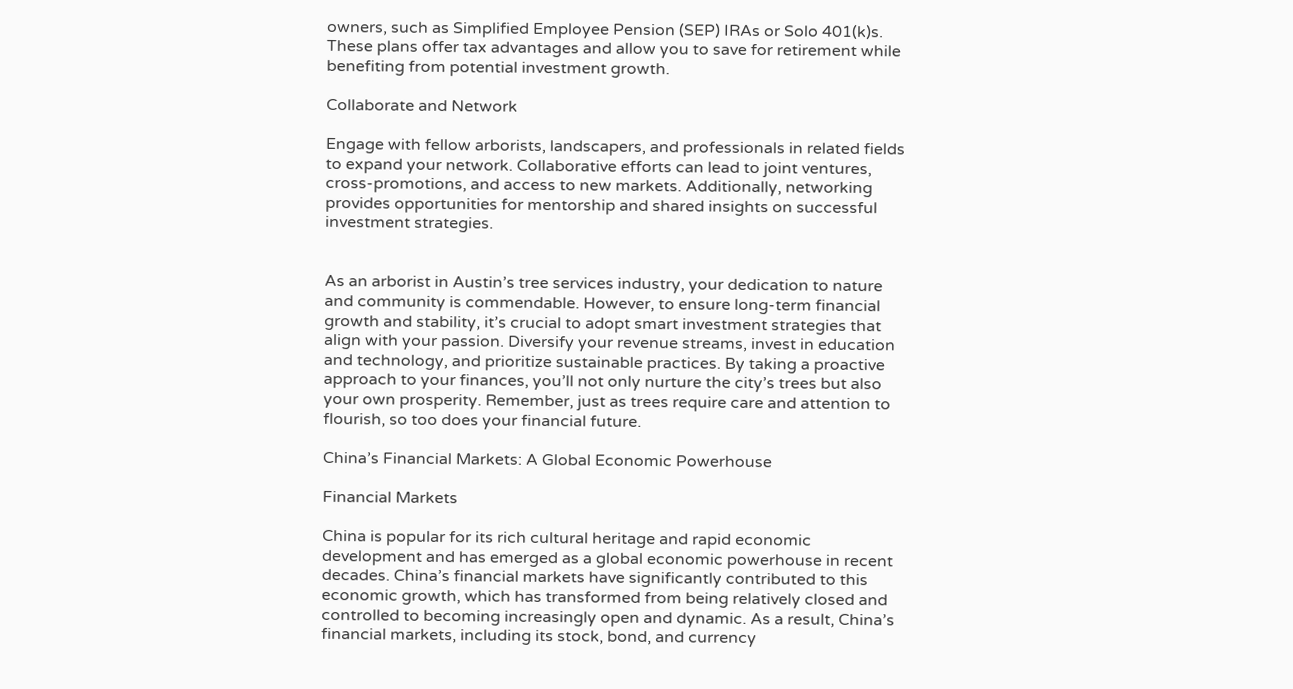owners, such as Simplified Employee Pension (SEP) IRAs or Solo 401(k)s. These plans offer tax advantages and allow you to save for retirement while benefiting from potential investment growth.

Collaborate and Network

Engage with fellow arborists, landscapers, and professionals in related fields to expand your network. Collaborative efforts can lead to joint ventures, cross-promotions, and access to new markets. Additionally, networking provides opportunities for mentorship and shared insights on successful investment strategies.


As an arborist in Austin’s tree services industry, your dedication to nature and community is commendable. However, to ensure long-term financial growth and stability, it’s crucial to adopt smart investment strategies that align with your passion. Diversify your revenue streams, invest in education and technology, and prioritize sustainable practices. By taking a proactive approach to your finances, you’ll not only nurture the city’s trees but also your own prosperity. Remember, just as trees require care and attention to flourish, so too does your financial future.

China’s Financial Markets: A Global Economic Powerhouse

Financial Markets

China is popular for its rich cultural heritage and rapid economic development and has emerged as a global economic powerhouse in recent decades. China’s financial markets have significantly contributed to this economic growth, which has transformed from being relatively closed and controlled to becoming increasingly open and dynamic. As a result, China’s financial markets, including its stock, bond, and currency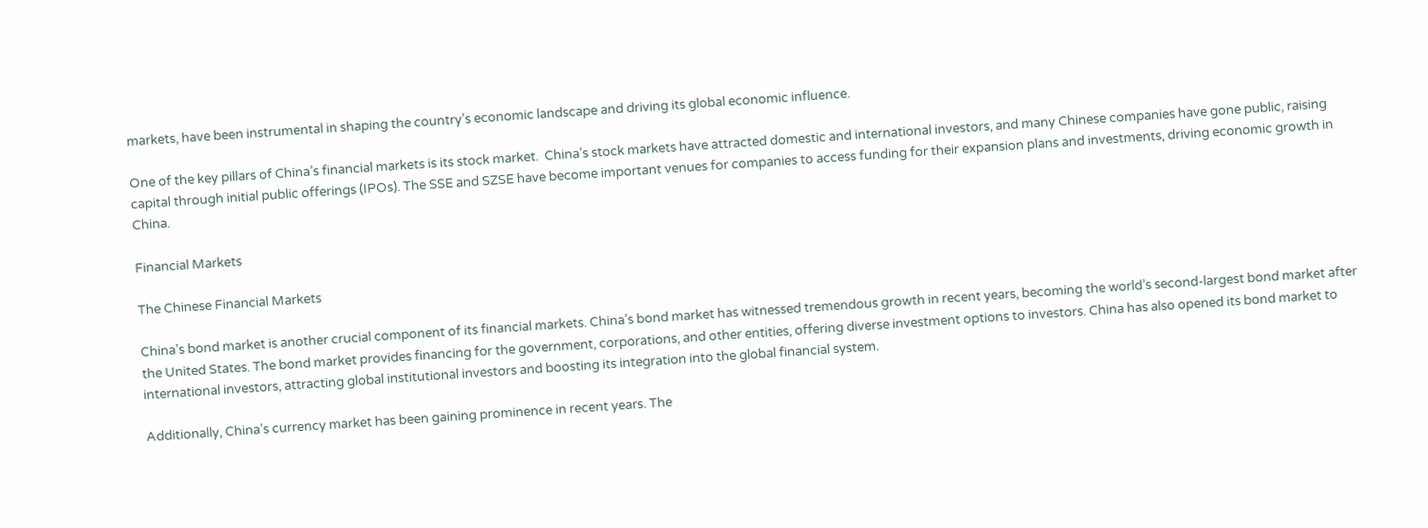markets, have been instrumental in shaping the country’s economic landscape and driving its global economic influence.

One of the key pillars of China’s financial markets is its stock market.  China’s stock markets have attracted domestic and international investors, and many Chinese companies have gone public, raising capital through initial public offerings (IPOs). The SSE and SZSE have become important venues for companies to access funding for their expansion plans and investments, driving economic growth in China.

Financial Markets

The Chinese Financial Markets

China’s bond market is another crucial component of its financial markets. China’s bond market has witnessed tremendous growth in recent years, becoming the world’s second-largest bond market after the United States. The bond market provides financing for the government, corporations, and other entities, offering diverse investment options to investors. China has also opened its bond market to international investors, attracting global institutional investors and boosting its integration into the global financial system.

Additionally, China’s currency market has been gaining prominence in recent years. The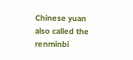Chinese yuan also called the renminbi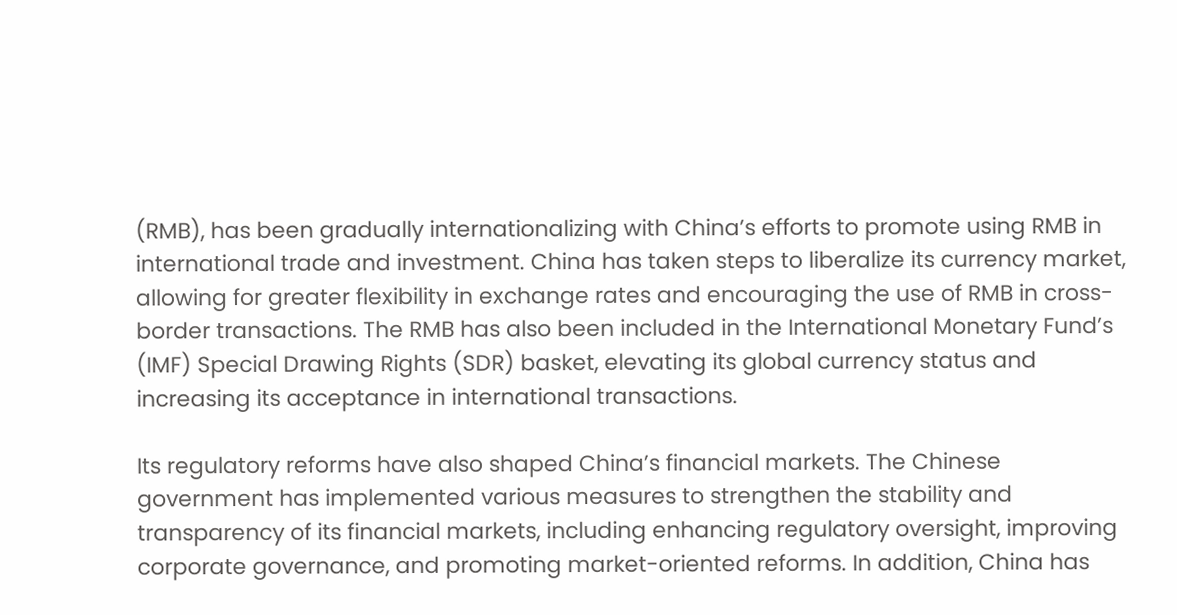(RMB), has been gradually internationalizing with China’s efforts to promote using RMB in international trade and investment. China has taken steps to liberalize its currency market, allowing for greater flexibility in exchange rates and encouraging the use of RMB in cross-border transactions. The RMB has also been included in the International Monetary Fund’s (IMF) Special Drawing Rights (SDR) basket, elevating its global currency status and increasing its acceptance in international transactions.

Its regulatory reforms have also shaped China’s financial markets. The Chinese government has implemented various measures to strengthen the stability and transparency of its financial markets, including enhancing regulatory oversight, improving corporate governance, and promoting market-oriented reforms. In addition, China has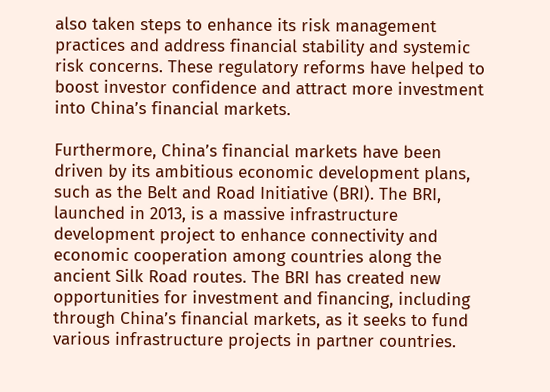also taken steps to enhance its risk management practices and address financial stability and systemic risk concerns. These regulatory reforms have helped to boost investor confidence and attract more investment into China’s financial markets.

Furthermore, China’s financial markets have been driven by its ambitious economic development plans, such as the Belt and Road Initiative (BRI). The BRI, launched in 2013, is a massive infrastructure development project to enhance connectivity and economic cooperation among countries along the ancient Silk Road routes. The BRI has created new opportunities for investment and financing, including through China’s financial markets, as it seeks to fund various infrastructure projects in partner countries.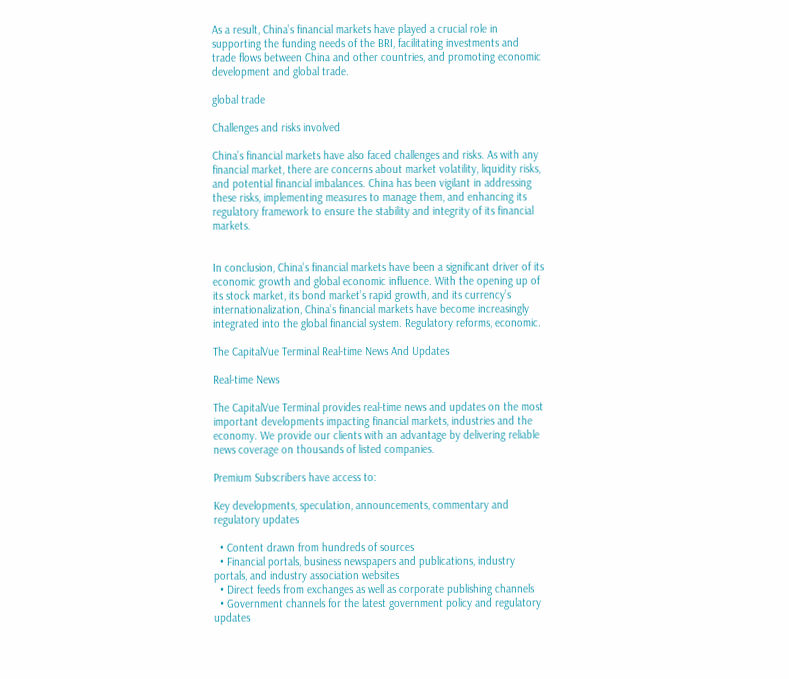As a result, China’s financial markets have played a crucial role in supporting the funding needs of the BRI, facilitating investments and trade flows between China and other countries, and promoting economic development and global trade.

global trade

Challenges and risks involved

China’s financial markets have also faced challenges and risks. As with any financial market, there are concerns about market volatility, liquidity risks, and potential financial imbalances. China has been vigilant in addressing these risks, implementing measures to manage them, and enhancing its regulatory framework to ensure the stability and integrity of its financial markets.


In conclusion, China’s financial markets have been a significant driver of its economic growth and global economic influence. With the opening up of its stock market, its bond market’s rapid growth, and its currency’s internationalization, China’s financial markets have become increasingly integrated into the global financial system. Regulatory reforms, economic.

The CapitalVue Terminal Real-time News And Updates

Real-time News

The CapitalVue Terminal provides real-time news and updates on the most important developments impacting financial markets, industries and the economy. We provide our clients with an advantage by delivering reliable news coverage on thousands of listed companies.

Premium Subscribers have access to:

Key developments, speculation, announcements, commentary and regulatory updates

  • Content drawn from hundreds of sources
  • Financial portals, business newspapers and publications, industry portals, and industry association websites
  • Direct feeds from exchanges as well as corporate publishing channels
  • Government channels for the latest government policy and regulatory updates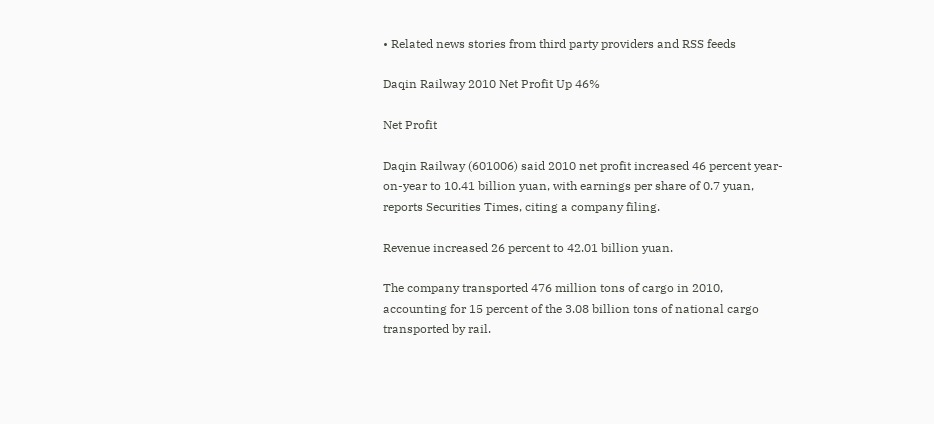• Related news stories from third party providers and RSS feeds

Daqin Railway 2010 Net Profit Up 46%

Net Profit

Daqin Railway (601006) said 2010 net profit increased 46 percent year-on-year to 10.41 billion yuan, with earnings per share of 0.7 yuan, reports Securities Times, citing a company filing.

Revenue increased 26 percent to 42.01 billion yuan.

The company transported 476 million tons of cargo in 2010, accounting for 15 percent of the 3.08 billion tons of national cargo transported by rail.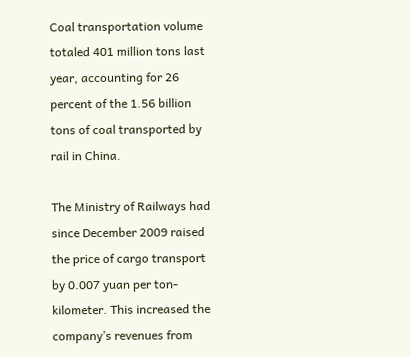Coal transportation volume totaled 401 million tons last year, accounting for 26 percent of the 1.56 billion tons of coal transported by rail in China.

The Ministry of Railways had since December 2009 raised the price of cargo transport by 0.007 yuan per ton-kilometer. This increased the company’s revenues from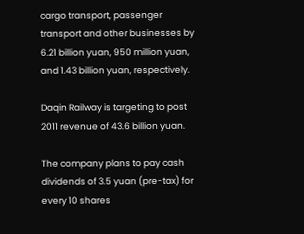cargo transport, passenger transport and other businesses by 6.21 billion yuan, 950 million yuan, and 1.43 billion yuan, respectively.

Daqin Railway is targeting to post 2011 revenue of 43.6 billion yuan.

The company plans to pay cash dividends of 3.5 yuan (pre-tax) for every 10 shares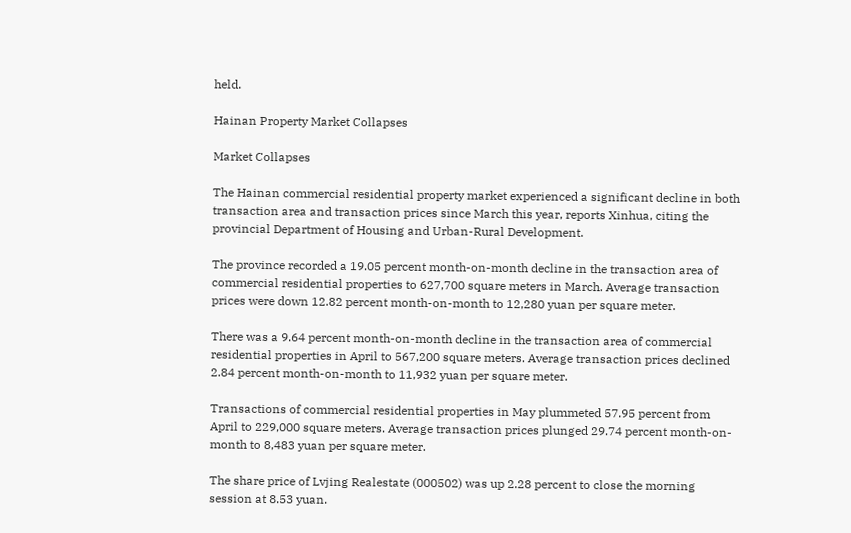held.

Hainan Property Market Collapses

Market Collapses

The Hainan commercial residential property market experienced a significant decline in both transaction area and transaction prices since March this year, reports Xinhua, citing the provincial Department of Housing and Urban-Rural Development.

The province recorded a 19.05 percent month-on-month decline in the transaction area of commercial residential properties to 627,700 square meters in March. Average transaction prices were down 12.82 percent month-on-month to 12,280 yuan per square meter.

There was a 9.64 percent month-on-month decline in the transaction area of commercial residential properties in April to 567,200 square meters. Average transaction prices declined 2.84 percent month-on-month to 11,932 yuan per square meter.

Transactions of commercial residential properties in May plummeted 57.95 percent from April to 229,000 square meters. Average transaction prices plunged 29.74 percent month-on-month to 8,483 yuan per square meter.

The share price of Lvjing Realestate (000502) was up 2.28 percent to close the morning session at 8.53 yuan.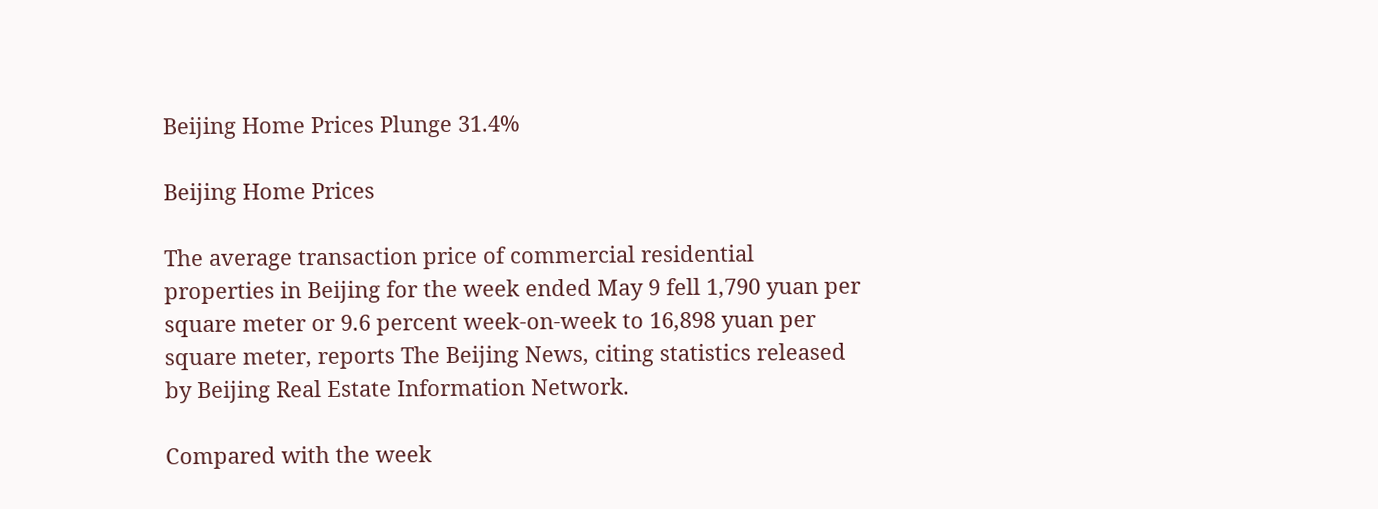Beijing Home Prices Plunge 31.4%

Beijing Home Prices

The average transaction price of commercial residential properties in Beijing for the week ended May 9 fell 1,790 yuan per square meter or 9.6 percent week-on-week to 16,898 yuan per square meter, reports The Beijing News, citing statistics released by Beijing Real Estate Information Network.

Compared with the week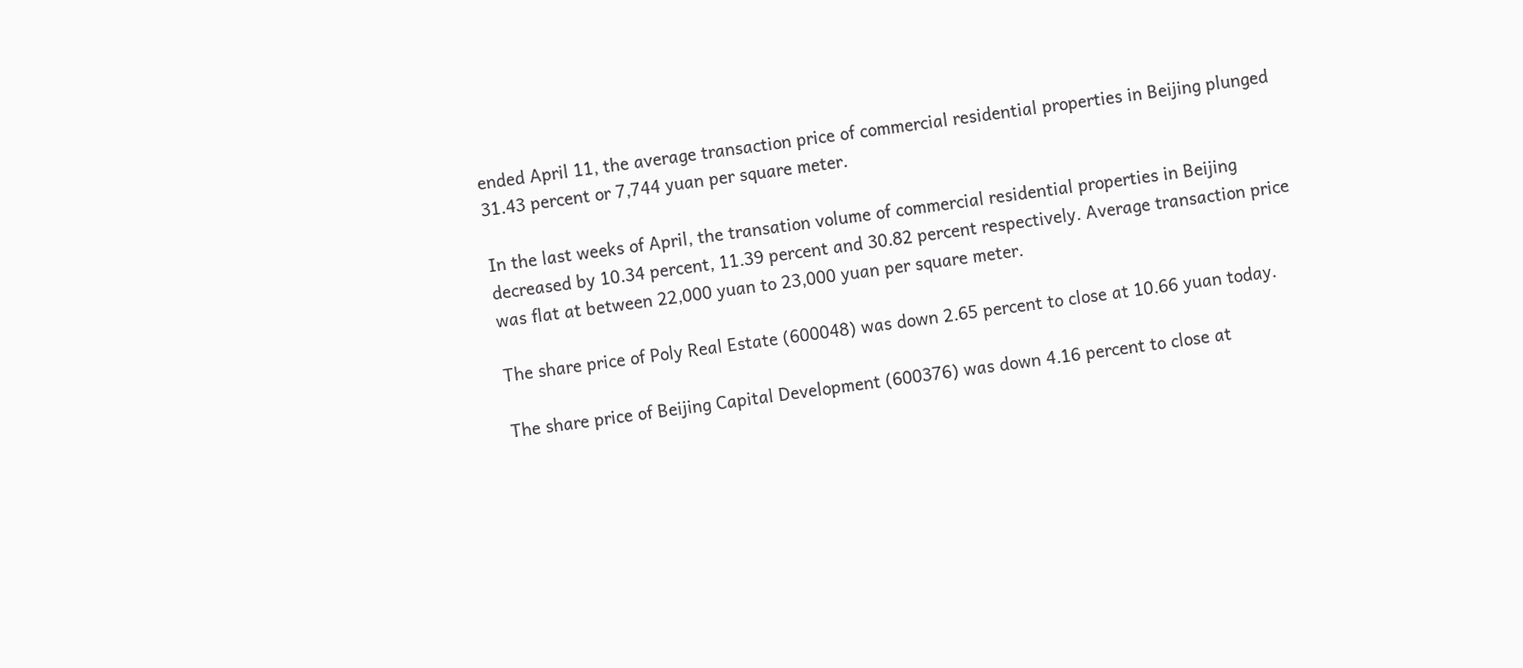ended April 11, the average transaction price of commercial residential properties in Beijing plunged 31.43 percent or 7,744 yuan per square meter.

In the last weeks of April, the transation volume of commercial residential properties in Beijing decreased by 10.34 percent, 11.39 percent and 30.82 percent respectively. Average transaction price was flat at between 22,000 yuan to 23,000 yuan per square meter.

The share price of Poly Real Estate (600048) was down 2.65 percent to close at 10.66 yuan today.

The share price of Beijing Capital Development (600376) was down 4.16 percent to close at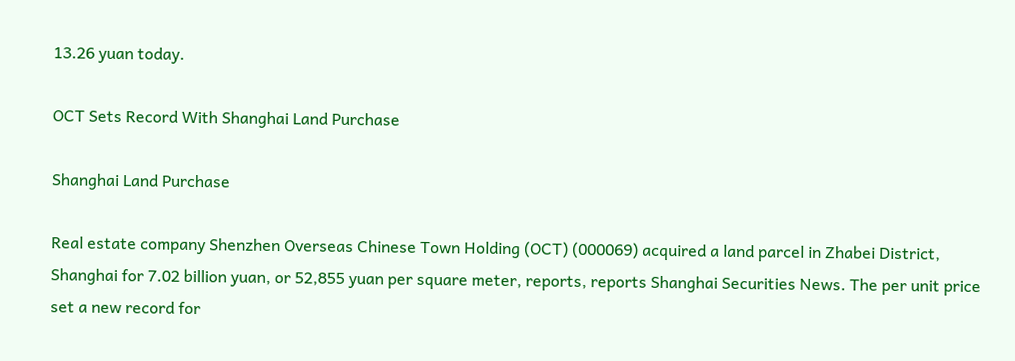13.26 yuan today.

OCT Sets Record With Shanghai Land Purchase

Shanghai Land Purchase

Real estate company Shenzhen Overseas Chinese Town Holding (OCT) (000069) acquired a land parcel in Zhabei District, Shanghai for 7.02 billion yuan, or 52,855 yuan per square meter, reports, reports Shanghai Securities News. The per unit price set a new record for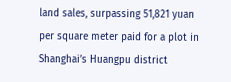land sales, surpassing 51,821 yuan per square meter paid for a plot in Shanghai’s Huangpu district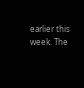earlier this week. The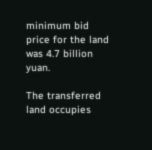minimum bid price for the land was 4.7 billion yuan.

The transferred land occupies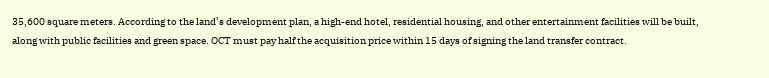35,600 square meters. According to the land’s development plan, a high-end hotel, residential housing, and other entertainment facilities will be built, along with public facilities and green space. OCT must pay half the acquisition price within 15 days of signing the land transfer contract.